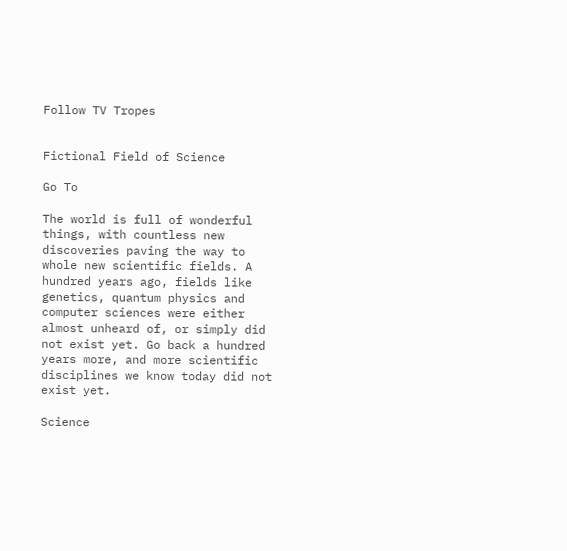Follow TV Tropes


Fictional Field of Science

Go To

The world is full of wonderful things, with countless new discoveries paving the way to whole new scientific fields. A hundred years ago, fields like genetics, quantum physics and computer sciences were either almost unheard of, or simply did not exist yet. Go back a hundred years more, and more scientific disciplines we know today did not exist yet.

Science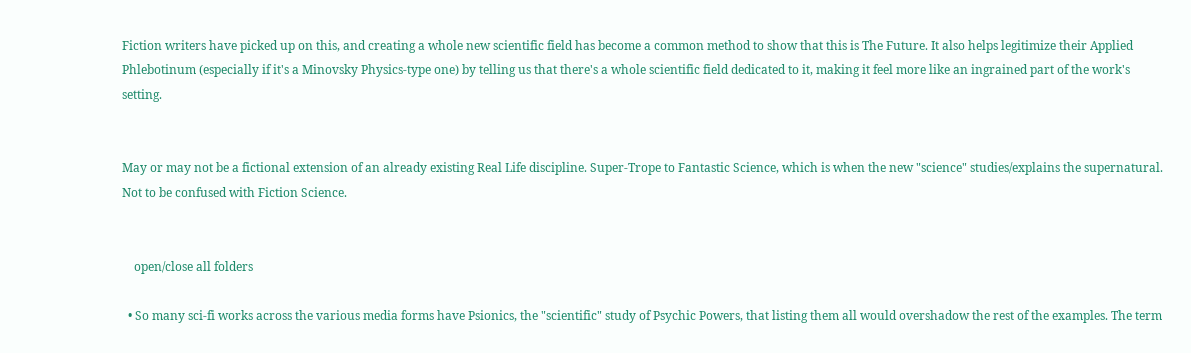Fiction writers have picked up on this, and creating a whole new scientific field has become a common method to show that this is The Future. It also helps legitimize their Applied Phlebotinum (especially if it's a Minovsky Physics-type one) by telling us that there's a whole scientific field dedicated to it, making it feel more like an ingrained part of the work's setting.


May or may not be a fictional extension of an already existing Real Life discipline. Super-Trope to Fantastic Science, which is when the new "science" studies/explains the supernatural. Not to be confused with Fiction Science.


    open/close all folders

  • So many sci-fi works across the various media forms have Psionics, the "scientific" study of Psychic Powers, that listing them all would overshadow the rest of the examples. The term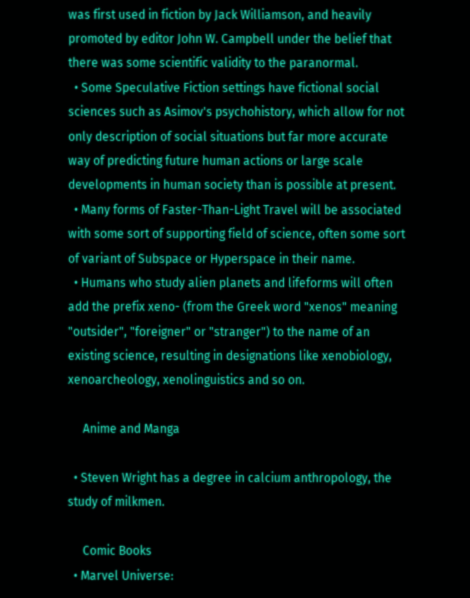was first used in fiction by Jack Williamson, and heavily promoted by editor John W. Campbell under the belief that there was some scientific validity to the paranormal.
  • Some Speculative Fiction settings have fictional social sciences such as Asimov's psychohistory, which allow for not only description of social situations but far more accurate way of predicting future human actions or large scale developments in human society than is possible at present.
  • Many forms of Faster-Than-Light Travel will be associated with some sort of supporting field of science, often some sort of variant of Subspace or Hyperspace in their name.
  • Humans who study alien planets and lifeforms will often add the prefix xeno- (from the Greek word "xenos" meaning "outsider", "foreigner" or "stranger") to the name of an existing science, resulting in designations like xenobiology, xenoarcheology, xenolinguistics and so on.

     Anime and Manga

  • Steven Wright has a degree in calcium anthropology, the study of milkmen.

     Comic Books
  • Marvel Universe: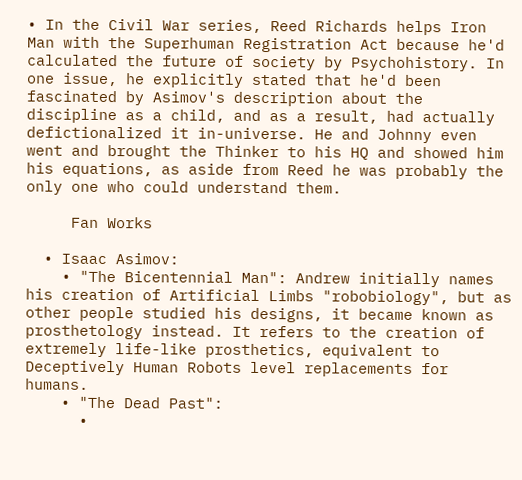• In the Civil War series, Reed Richards helps Iron Man with the Superhuman Registration Act because he'd calculated the future of society by Psychohistory. In one issue, he explicitly stated that he'd been fascinated by Asimov's description about the discipline as a child, and as a result, had actually defictionalized it in-universe. He and Johnny even went and brought the Thinker to his HQ and showed him his equations, as aside from Reed he was probably the only one who could understand them.

     Fan Works

  • Isaac Asimov:
    • "The Bicentennial Man": Andrew initially names his creation of Artificial Limbs "robobiology", but as other people studied his designs, it became known as prosthetology instead. It refers to the creation of extremely life-like prosthetics, equivalent to Deceptively Human Robots level replacements for humans.
    • "The Dead Past":
      •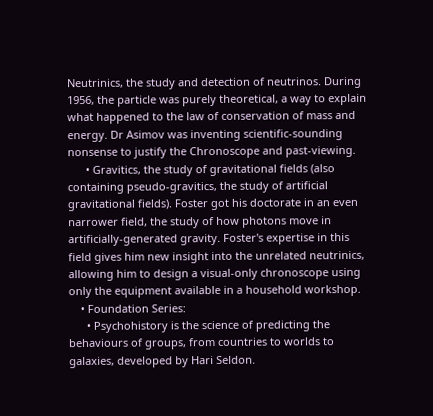Neutrinics, the study and detection of neutrinos. During 1956, the particle was purely theoretical, a way to explain what happened to the law of conservation of mass and energy. Dr Asimov was inventing scientific-sounding nonsense to justify the Chronoscope and past-viewing.
      • Gravitics, the study of gravitational fields (also containing pseudo-gravitics, the study of artificial gravitational fields). Foster got his doctorate in an even narrower field, the study of how photons move in artificially-generated gravity. Foster's expertise in this field gives him new insight into the unrelated neutrinics, allowing him to design a visual-only chronoscope using only the equipment available in a household workshop.
    • Foundation Series:
      • Psychohistory is the science of predicting the behaviours of groups, from countries to worlds to galaxies, developed by Hari Seldon.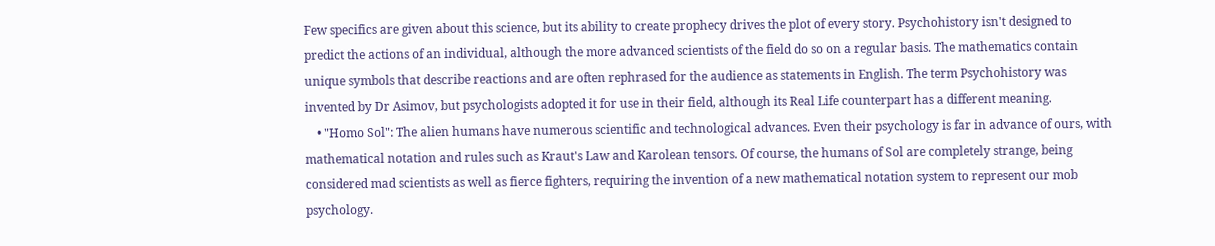Few specifics are given about this science, but its ability to create prophecy drives the plot of every story. Psychohistory isn't designed to predict the actions of an individual, although the more advanced scientists of the field do so on a regular basis. The mathematics contain unique symbols that describe reactions and are often rephrased for the audience as statements in English. The term Psychohistory was invented by Dr Asimov, but psychologists adopted it for use in their field, although its Real Life counterpart has a different meaning.
    • "Homo Sol": The alien humans have numerous scientific and technological advances. Even their psychology is far in advance of ours, with mathematical notation and rules such as Kraut's Law and Karolean tensors. Of course, the humans of Sol are completely strange, being considered mad scientists as well as fierce fighters, requiring the invention of a new mathematical notation system to represent our mob psychology.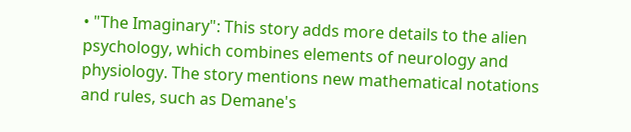• "The Imaginary": This story adds more details to the alien psychology, which combines elements of neurology and physiology. The story mentions new mathematical notations and rules, such as Demane's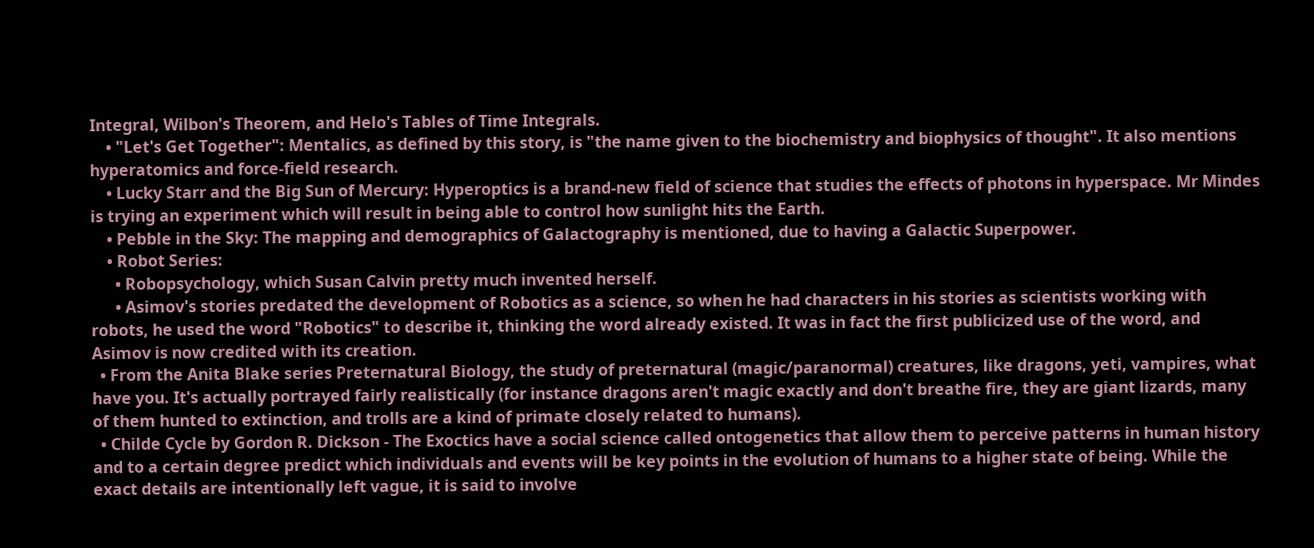Integral, Wilbon's Theorem, and Helo's Tables of Time Integrals.
    • "Let's Get Together": Mentalics, as defined by this story, is "the name given to the biochemistry and biophysics of thought". It also mentions hyperatomics and force-field research.
    • Lucky Starr and the Big Sun of Mercury: Hyperoptics is a brand-new field of science that studies the effects of photons in hyperspace. Mr Mindes is trying an experiment which will result in being able to control how sunlight hits the Earth.
    • Pebble in the Sky: The mapping and demographics of Galactography is mentioned, due to having a Galactic Superpower.
    • Robot Series:
      • Robopsychology, which Susan Calvin pretty much invented herself.
      • Asimov's stories predated the development of Robotics as a science, so when he had characters in his stories as scientists working with robots, he used the word "Robotics" to describe it, thinking the word already existed. It was in fact the first publicized use of the word, and Asimov is now credited with its creation.
  • From the Anita Blake series Preternatural Biology, the study of preternatural (magic/paranormal) creatures, like dragons, yeti, vampires, what have you. It's actually portrayed fairly realistically (for instance dragons aren't magic exactly and don't breathe fire, they are giant lizards, many of them hunted to extinction, and trolls are a kind of primate closely related to humans).
  • Childe Cycle by Gordon R. Dickson - The Exoctics have a social science called ontogenetics that allow them to perceive patterns in human history and to a certain degree predict which individuals and events will be key points in the evolution of humans to a higher state of being. While the exact details are intentionally left vague, it is said to involve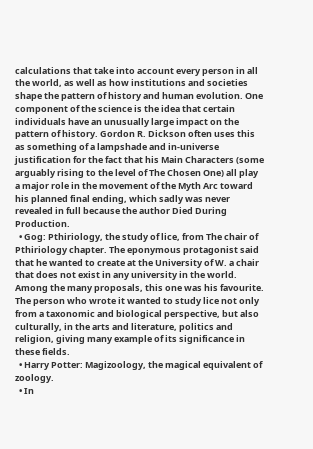calculations that take into account every person in all the world, as well as how institutions and societies shape the pattern of history and human evolution. One component of the science is the idea that certain individuals have an unusually large impact on the pattern of history. Gordon R. Dickson often uses this as something of a lampshade and in-universe justification for the fact that his Main Characters (some arguably rising to the level of The Chosen One) all play a major role in the movement of the Myth Arc toward his planned final ending, which sadly was never revealed in full because the author Died During Production.
  • Gog: Pthiriology, the study of lice, from The chair of Pthiriology chapter. The eponymous protagonist said that he wanted to create at the University of W. a chair that does not exist in any university in the world. Among the many proposals, this one was his favourite. The person who wrote it wanted to study lice not only from a taxonomic and biological perspective, but also culturally, in the arts and literature, politics and religion, giving many example of its significance in these fields.
  • Harry Potter: Magizoology, the magical equivalent of zoology.
  • In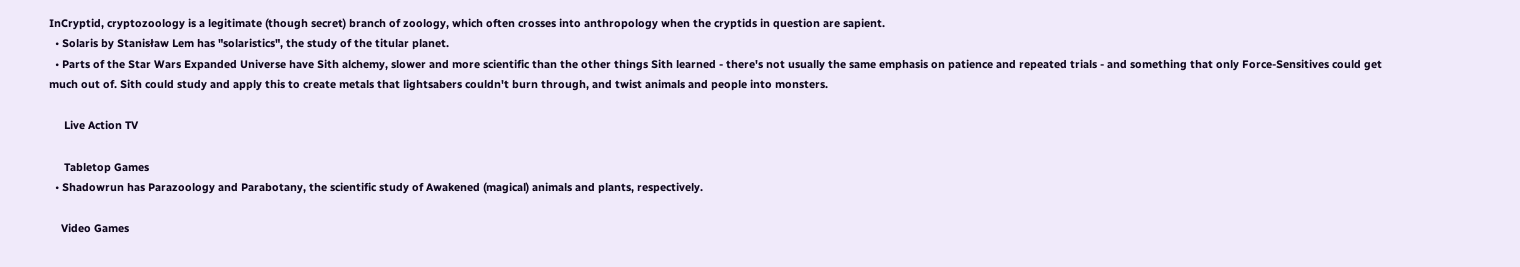InCryptid, cryptozoology is a legitimate (though secret) branch of zoology, which often crosses into anthropology when the cryptids in question are sapient.
  • Solaris by Stanisław Lem has "solaristics", the study of the titular planet.
  • Parts of the Star Wars Expanded Universe have Sith alchemy, slower and more scientific than the other things Sith learned - there's not usually the same emphasis on patience and repeated trials - and something that only Force-Sensitives could get much out of. Sith could study and apply this to create metals that lightsabers couldn't burn through, and twist animals and people into monsters.

     Live Action TV

     Tabletop Games
  • Shadowrun has Parazoology and Parabotany, the scientific study of Awakened (magical) animals and plants, respectively.

    Video Games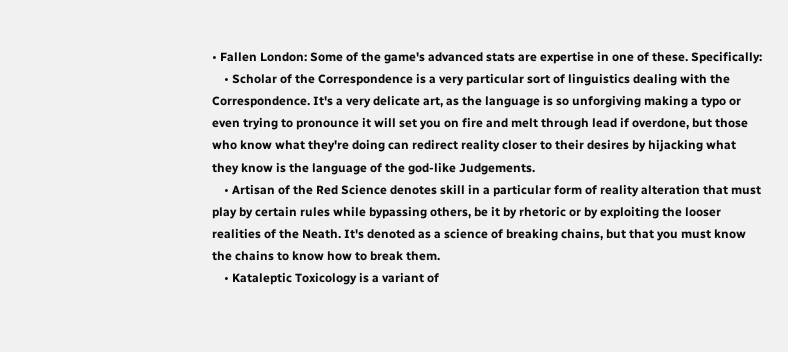• Fallen London: Some of the game's advanced stats are expertise in one of these. Specifically:
    • Scholar of the Correspondence is a very particular sort of linguistics dealing with the Correspondence. It's a very delicate art, as the language is so unforgiving making a typo or even trying to pronounce it will set you on fire and melt through lead if overdone, but those who know what they're doing can redirect reality closer to their desires by hijacking what they know is the language of the god-like Judgements.
    • Artisan of the Red Science denotes skill in a particular form of reality alteration that must play by certain rules while bypassing others, be it by rhetoric or by exploiting the looser realities of the Neath. It's denoted as a science of breaking chains, but that you must know the chains to know how to break them.
    • Kataleptic Toxicology is a variant of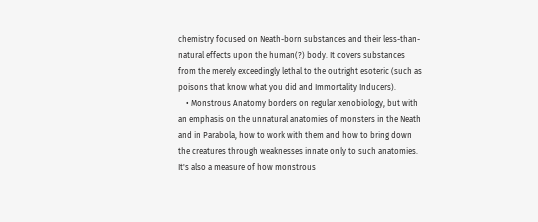chemistry focused on Neath-born substances and their less-than-natural effects upon the human(?) body. It covers substances from the merely exceedingly lethal to the outright esoteric (such as poisons that know what you did and Immortality Inducers).
    • Monstrous Anatomy borders on regular xenobiology, but with an emphasis on the unnatural anatomies of monsters in the Neath and in Parabola, how to work with them and how to bring down the creatures through weaknesses innate only to such anatomies. It's also a measure of how monstrous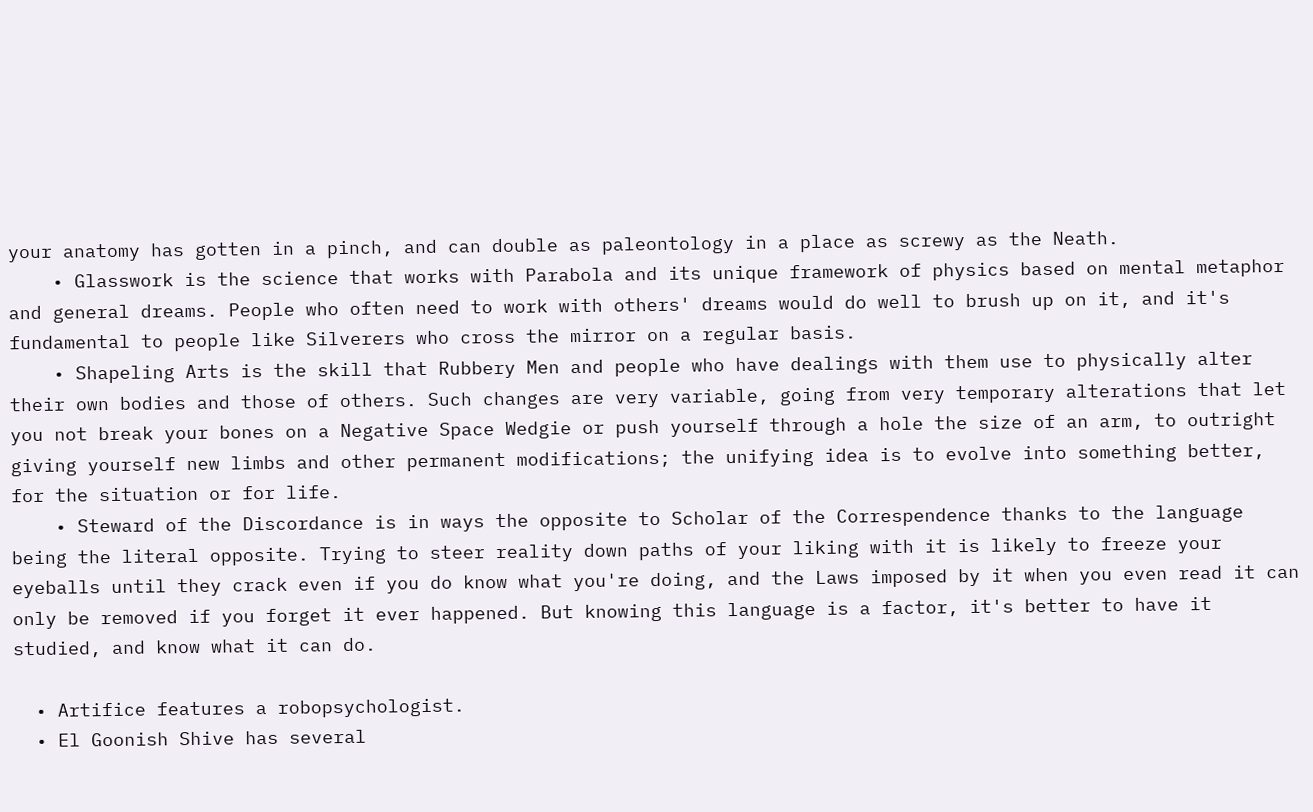your anatomy has gotten in a pinch, and can double as paleontology in a place as screwy as the Neath.
    • Glasswork is the science that works with Parabola and its unique framework of physics based on mental metaphor and general dreams. People who often need to work with others' dreams would do well to brush up on it, and it's fundamental to people like Silverers who cross the mirror on a regular basis.
    • Shapeling Arts is the skill that Rubbery Men and people who have dealings with them use to physically alter their own bodies and those of others. Such changes are very variable, going from very temporary alterations that let you not break your bones on a Negative Space Wedgie or push yourself through a hole the size of an arm, to outright giving yourself new limbs and other permanent modifications; the unifying idea is to evolve into something better, for the situation or for life.
    • Steward of the Discordance is in ways the opposite to Scholar of the Correspendence thanks to the language being the literal opposite. Trying to steer reality down paths of your liking with it is likely to freeze your eyeballs until they crack even if you do know what you're doing, and the Laws imposed by it when you even read it can only be removed if you forget it ever happened. But knowing this language is a factor, it's better to have it studied, and know what it can do.

  • Artifice features a robopsychologist.
  • El Goonish Shive has several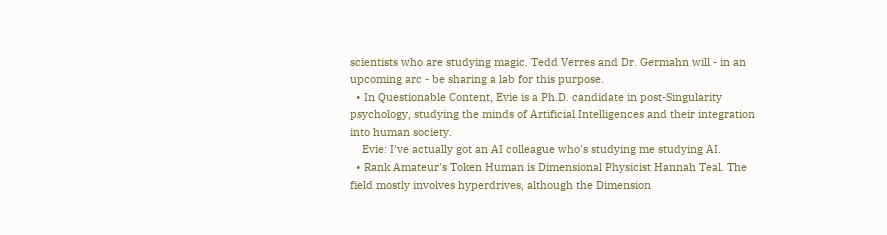scientists who are studying magic. Tedd Verres and Dr. Germahn will - in an upcoming arc - be sharing a lab for this purpose.
  • In Questionable Content, Evie is a Ph.D. candidate in post-Singularity psychology, studying the minds of Artificial Intelligences and their integration into human society.
    Evie: I've actually got an AI colleague who's studying me studying AI.
  • Rank Amateur's Token Human is Dimensional Physicist Hannah Teal. The field mostly involves hyperdrives, although the Dimension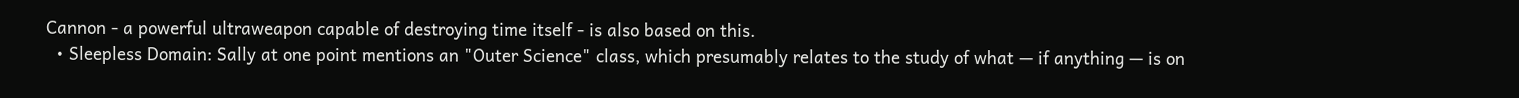Cannon - a powerful ultraweapon capable of destroying time itself - is also based on this.
  • Sleepless Domain: Sally at one point mentions an "Outer Science" class, which presumably relates to the study of what — if anything — is on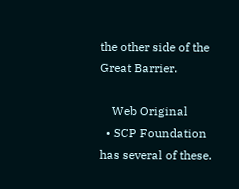the other side of the Great Barrier.

    Web Original
  • SCP Foundation has several of these.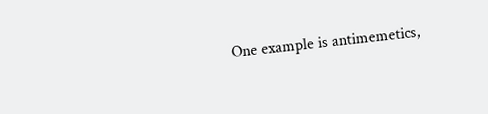One example is antimemetics,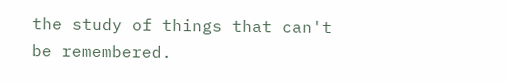the study of things that can't be remembered.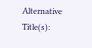Alternative Title(s):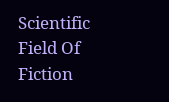Scientific Field Of Fiction